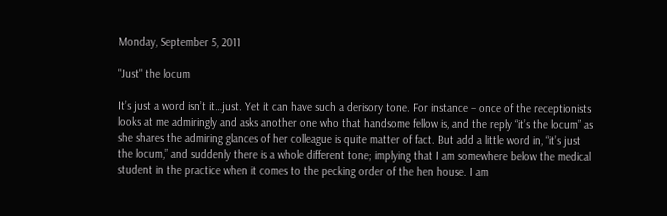Monday, September 5, 2011

"Just" the locum

It’s just a word isn’t it…just. Yet it can have such a derisory tone. For instance – once of the receptionists looks at me admiringly and asks another one who that handsome fellow is, and the reply “it’s the locum” as she shares the admiring glances of her colleague is quite matter of fact. But add a little word in, “it’s just the locum,” and suddenly there is a whole different tone; implying that I am somewhere below the medical student in the practice when it comes to the pecking order of the hen house. I am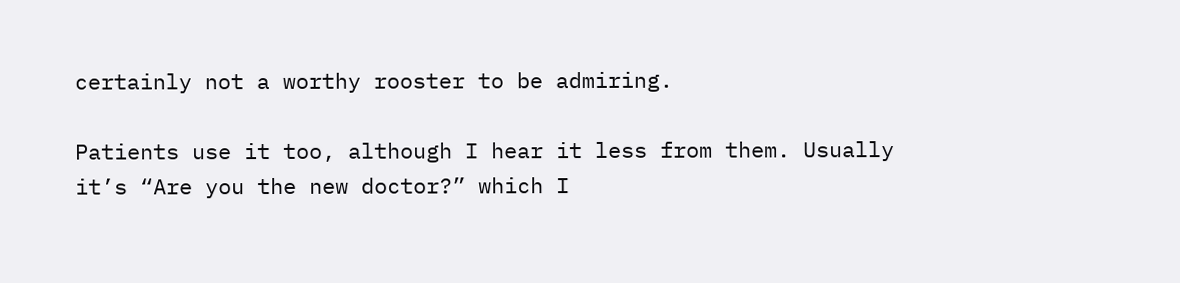certainly not a worthy rooster to be admiring.

Patients use it too, although I hear it less from them. Usually it’s “Are you the new doctor?” which I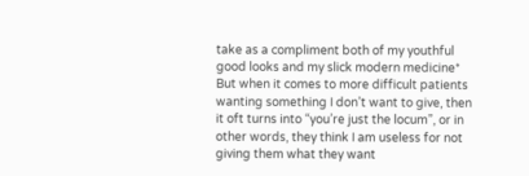take as a compliment both of my youthful good looks and my slick modern medicine* But when it comes to more difficult patients wanting something I don’t want to give, then it oft turns into “you’re just the locum”, or in other words, they think I am useless for not giving them what they want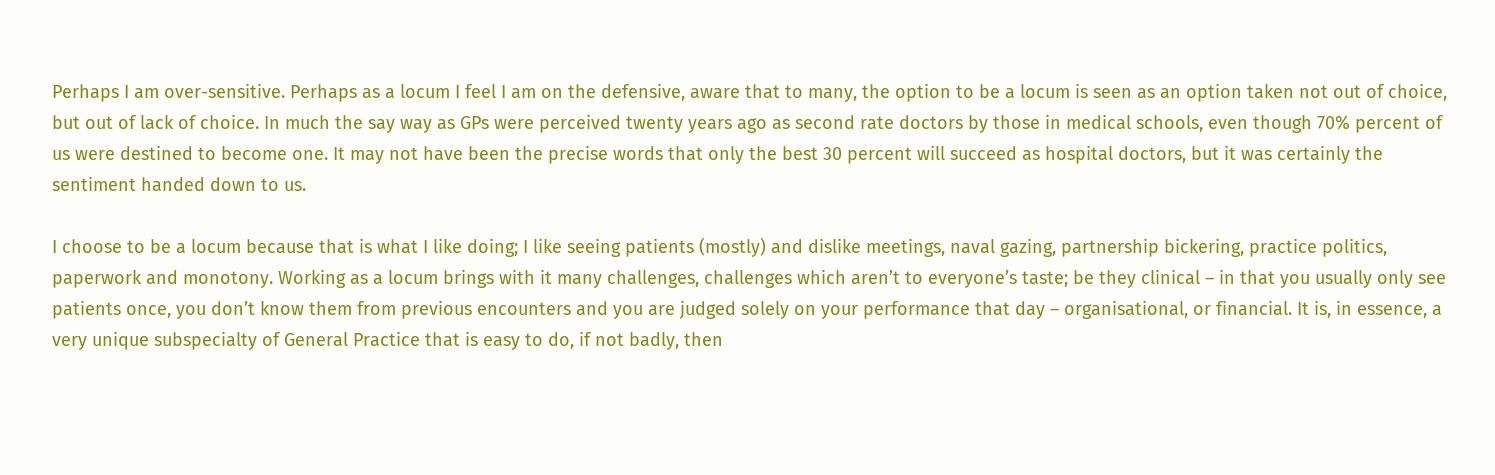Perhaps I am over-sensitive. Perhaps as a locum I feel I am on the defensive, aware that to many, the option to be a locum is seen as an option taken not out of choice, but out of lack of choice. In much the say way as GPs were perceived twenty years ago as second rate doctors by those in medical schools, even though 70% percent of us were destined to become one. It may not have been the precise words that only the best 30 percent will succeed as hospital doctors, but it was certainly the sentiment handed down to us.

I choose to be a locum because that is what I like doing; I like seeing patients (mostly) and dislike meetings, naval gazing, partnership bickering, practice politics, paperwork and monotony. Working as a locum brings with it many challenges, challenges which aren’t to everyone’s taste; be they clinical – in that you usually only see patients once, you don’t know them from previous encounters and you are judged solely on your performance that day – organisational, or financial. It is, in essence, a very unique subspecialty of General Practice that is easy to do, if not badly, then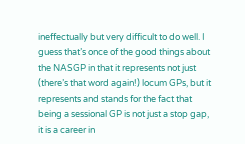ineffectually but very difficult to do well. I guess that’s once of the good things about the NASGP in that it represents not just (there’s that word again!) locum GPs, but it represents and stands for the fact that being a sessional GP is not just a stop gap, it is a career in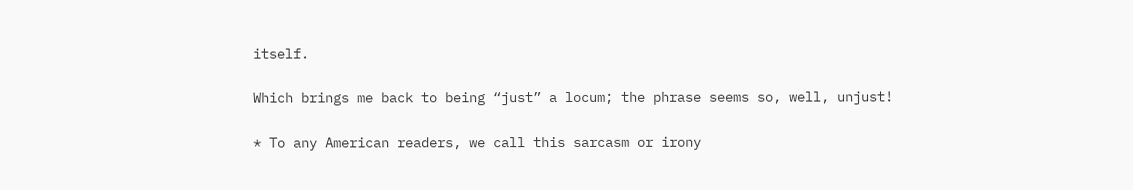itself.

Which brings me back to being “just” a locum; the phrase seems so, well, unjust!

* To any American readers, we call this sarcasm or irony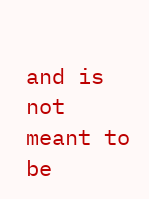and is not meant to be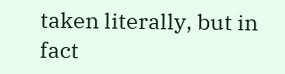taken literally, but in fact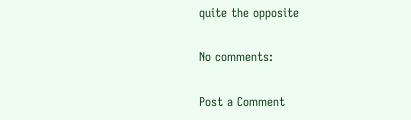quite the opposite

No comments:

Post a Comment